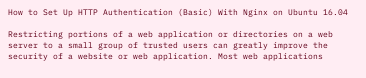How to Set Up HTTP Authentication (Basic) With Nginx on Ubuntu 16.04

Restricting portions of a web application or directories on a web server to a small group of trusted users can greatly improve the security of a website or web application. Most web applications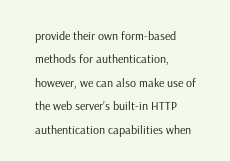provide their own form-based methods for authentication, however, we can also make use of the web server’s built-in HTTP authentication capabilities when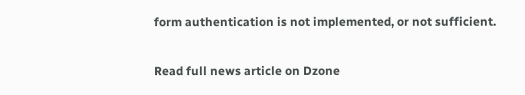form authentication is not implemented, or not sufficient.

Read full news article on Dzone